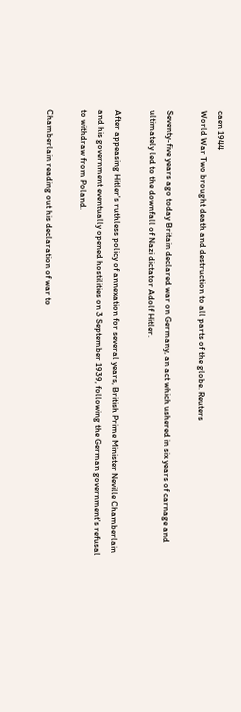caen 1944
World War Two brought death and destruction to all parts of the globe. Reuters

Seventy-five years ago today Britain declared war on Germany, an act which ushered in six years of carnage and ultimately led to the downfall of Nazi dictator Adolf Hitler.

After appeasing Hitler's ruthless policy of annexation for several years, British Prime Minister Neville Chamberlain and his government eventually opened hostilities on 3 September 1939, following the German government's refusal to withdraw from Poland.

Chamberlain reading out his declaration of war to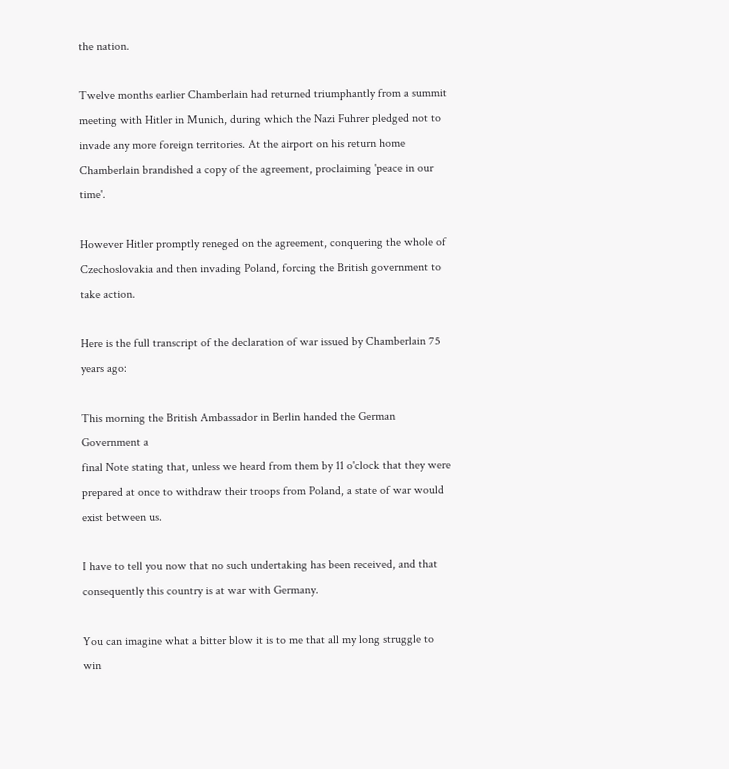the nation.

Twelve months earlier Chamberlain had returned triumphantly from a summit meeting with Hitler in Munich, during which the Nazi Fuhrer pledged not to invade any more foreign territories. At the airport on his return home Chamberlain brandished a copy of the agreement, proclaiming 'peace in our time'.

However Hitler promptly reneged on the agreement, conquering the whole of Czechoslovakia and then invading Poland, forcing the British government to take action.

Here is the full transcript of the declaration of war issued by Chamberlain 75 years ago:

This morning the British Ambassador in Berlin handed the German Government a
final Note stating that, unless we heard from them by 11 o'clock that they were
prepared at once to withdraw their troops from Poland, a state of war would
exist between us.

I have to tell you now that no such undertaking has been received, and that
consequently this country is at war with Germany.

You can imagine what a bitter blow it is to me that all my long struggle to win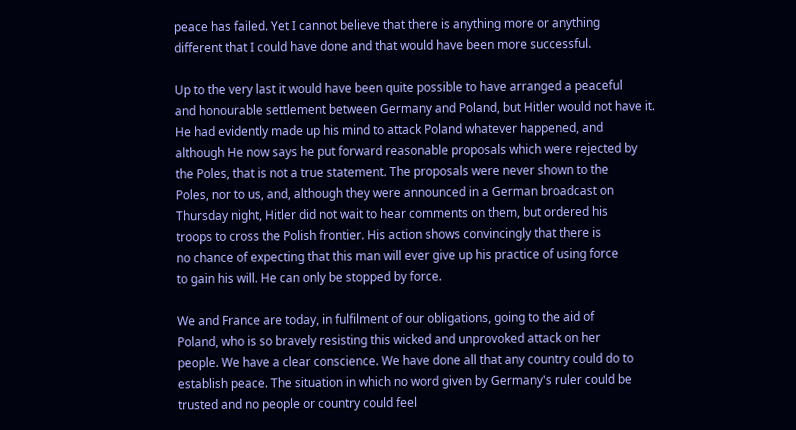peace has failed. Yet I cannot believe that there is anything more or anything
different that I could have done and that would have been more successful.

Up to the very last it would have been quite possible to have arranged a peaceful
and honourable settlement between Germany and Poland, but Hitler would not have it.
He had evidently made up his mind to attack Poland whatever happened, and
although He now says he put forward reasonable proposals which were rejected by
the Poles, that is not a true statement. The proposals were never shown to the
Poles, nor to us, and, although they were announced in a German broadcast on
Thursday night, Hitler did not wait to hear comments on them, but ordered his
troops to cross the Polish frontier. His action shows convincingly that there is
no chance of expecting that this man will ever give up his practice of using force
to gain his will. He can only be stopped by force.

We and France are today, in fulfilment of our obligations, going to the aid of
Poland, who is so bravely resisting this wicked and unprovoked attack on her
people. We have a clear conscience. We have done all that any country could do to
establish peace. The situation in which no word given by Germany's ruler could be
trusted and no people or country could feel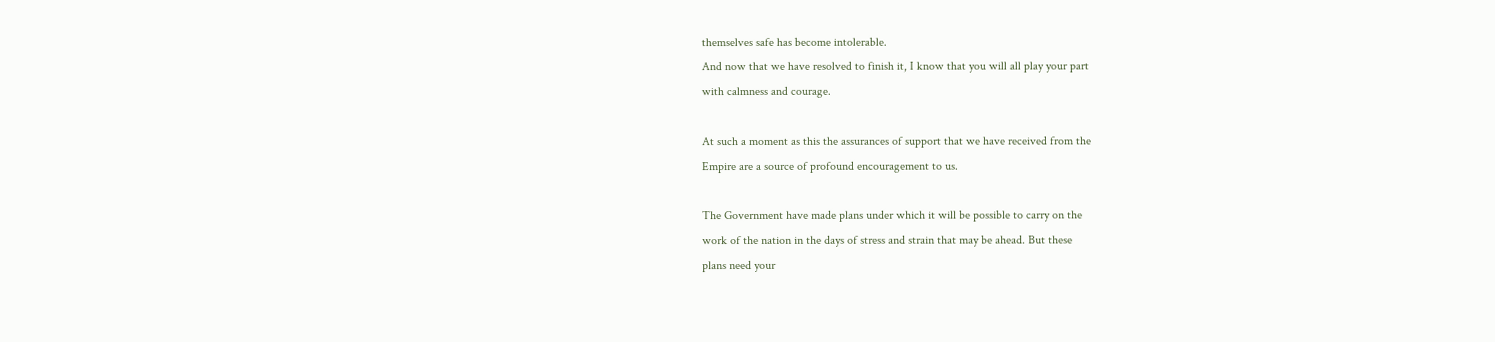themselves safe has become intolerable.
And now that we have resolved to finish it, I know that you will all play your part
with calmness and courage.

At such a moment as this the assurances of support that we have received from the
Empire are a source of profound encouragement to us.

The Government have made plans under which it will be possible to carry on the
work of the nation in the days of stress and strain that may be ahead. But these
plans need your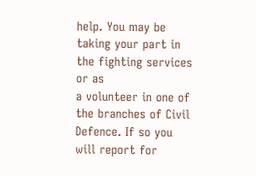help. You may be taking your part in the fighting services or as
a volunteer in one of the branches of Civil Defence. If so you will report for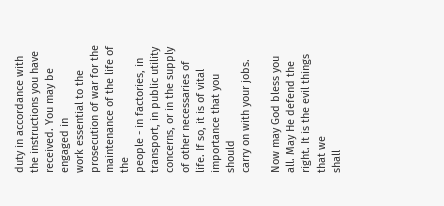duty in accordance with the instructions you have received. You may be engaged in
work essential to the prosecution of war for the maintenance of the life of the
people - in factories, in transport, in public utility concerns, or in the supply
of other necessaries of life. If so, it is of vital importance that you should
carry on with your jobs.

Now may God bless you all. May He defend the right. It is the evil things that we
shall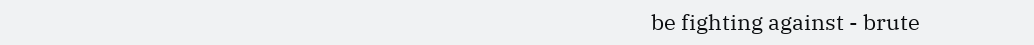be fighting against - brute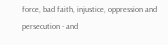force, bad faith, injustice, oppression and
persecution - and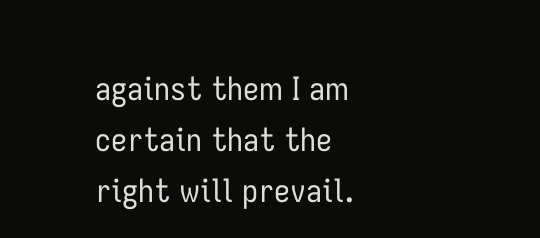against them I am certain that the right will prevail.